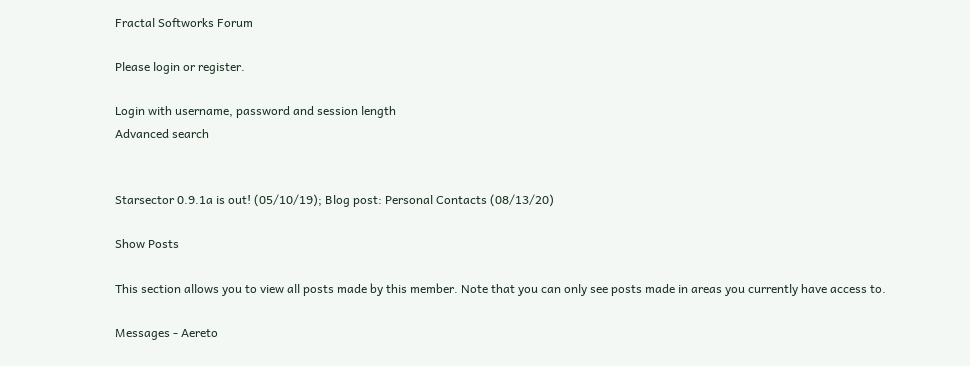Fractal Softworks Forum

Please login or register.

Login with username, password and session length
Advanced search


Starsector 0.9.1a is out! (05/10/19); Blog post: Personal Contacts (08/13/20)

Show Posts

This section allows you to view all posts made by this member. Note that you can only see posts made in areas you currently have access to.

Messages - Aereto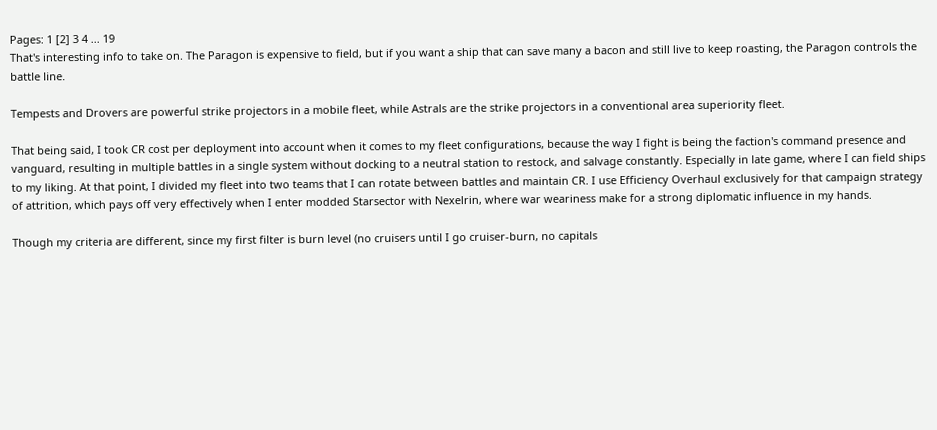Pages: 1 [2] 3 4 ... 19
That's interesting info to take on. The Paragon is expensive to field, but if you want a ship that can save many a bacon and still live to keep roasting, the Paragon controls the battle line.

Tempests and Drovers are powerful strike projectors in a mobile fleet, while Astrals are the strike projectors in a conventional area superiority fleet.

That being said, I took CR cost per deployment into account when it comes to my fleet configurations, because the way I fight is being the faction's command presence and vanguard, resulting in multiple battles in a single system without docking to a neutral station to restock, and salvage constantly. Especially in late game, where I can field ships to my liking. At that point, I divided my fleet into two teams that I can rotate between battles and maintain CR. I use Efficiency Overhaul exclusively for that campaign strategy of attrition, which pays off very effectively when I enter modded Starsector with Nexelrin, where war weariness make for a strong diplomatic influence in my hands.

Though my criteria are different, since my first filter is burn level (no cruisers until I go cruiser-burn, no capitals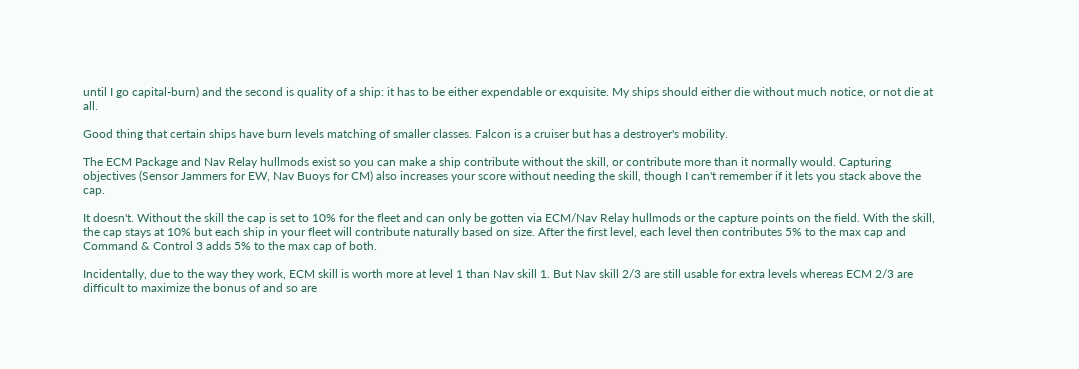until I go capital-burn) and the second is quality of a ship: it has to be either expendable or exquisite. My ships should either die without much notice, or not die at all.

Good thing that certain ships have burn levels matching of smaller classes. Falcon is a cruiser but has a destroyer's mobility.

The ECM Package and Nav Relay hullmods exist so you can make a ship contribute without the skill, or contribute more than it normally would. Capturing objectives (Sensor Jammers for EW, Nav Buoys for CM) also increases your score without needing the skill, though I can't remember if it lets you stack above the cap.

It doesn't. Without the skill the cap is set to 10% for the fleet and can only be gotten via ECM/Nav Relay hullmods or the capture points on the field. With the skill, the cap stays at 10% but each ship in your fleet will contribute naturally based on size. After the first level, each level then contributes 5% to the max cap and Command & Control 3 adds 5% to the max cap of both.

Incidentally, due to the way they work, ECM skill is worth more at level 1 than Nav skill 1. But Nav skill 2/3 are still usable for extra levels whereas ECM 2/3 are difficult to maximize the bonus of and so are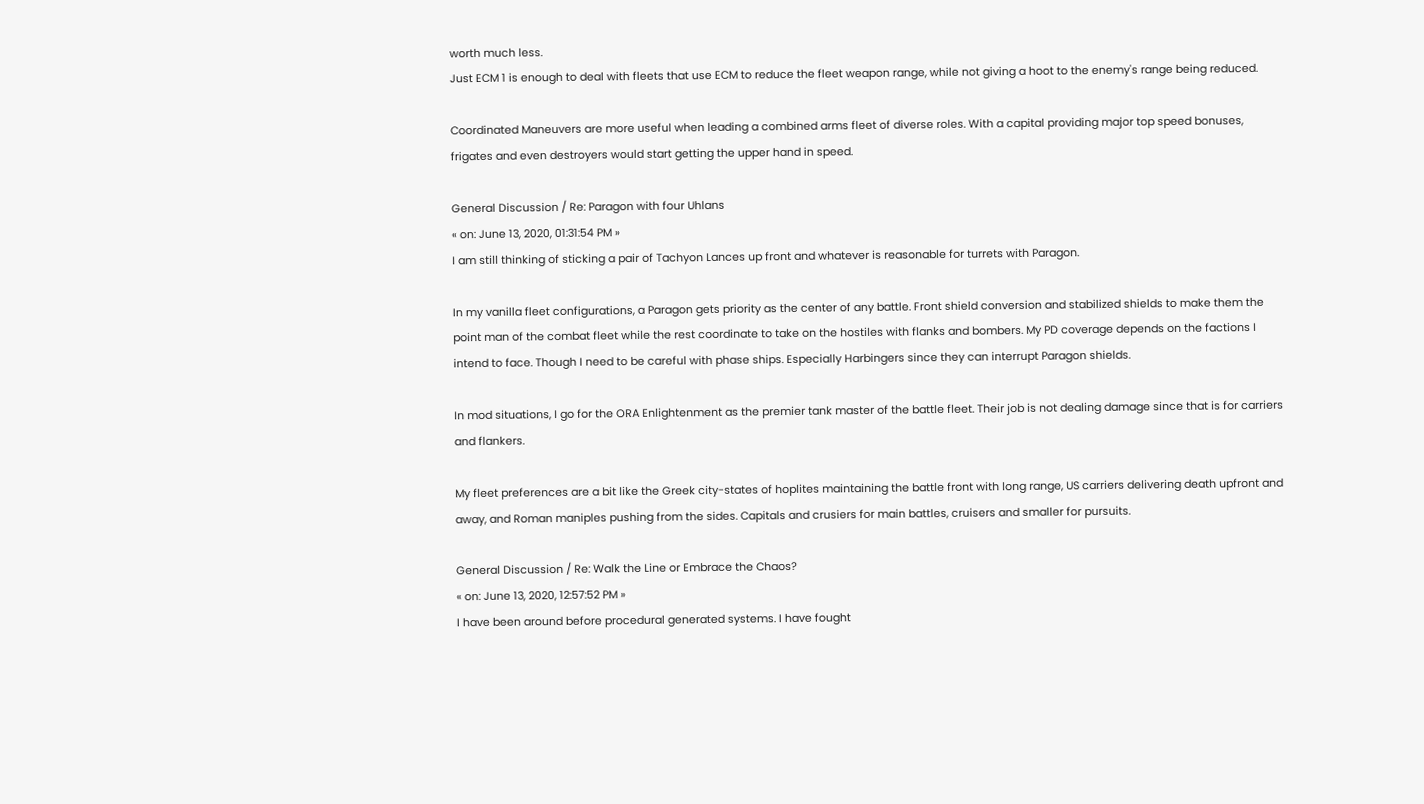worth much less.
Just ECM 1 is enough to deal with fleets that use ECM to reduce the fleet weapon range, while not giving a hoot to the enemy's range being reduced.

Coordinated Maneuvers are more useful when leading a combined arms fleet of diverse roles. With a capital providing major top speed bonuses, frigates and even destroyers would start getting the upper hand in speed.

General Discussion / Re: Paragon with four Uhlans
« on: June 13, 2020, 01:31:54 PM »
I am still thinking of sticking a pair of Tachyon Lances up front and whatever is reasonable for turrets with Paragon.

In my vanilla fleet configurations, a Paragon gets priority as the center of any battle. Front shield conversion and stabilized shields to make them the point man of the combat fleet while the rest coordinate to take on the hostiles with flanks and bombers. My PD coverage depends on the factions I intend to face. Though I need to be careful with phase ships. Especially Harbingers since they can interrupt Paragon shields.

In mod situations, I go for the ORA Enlightenment as the premier tank master of the battle fleet. Their job is not dealing damage since that is for carriers and flankers.

My fleet preferences are a bit like the Greek city-states of hoplites maintaining the battle front with long range, US carriers delivering death upfront and away, and Roman maniples pushing from the sides. Capitals and crusiers for main battles, cruisers and smaller for pursuits.

General Discussion / Re: Walk the Line or Embrace the Chaos?
« on: June 13, 2020, 12:57:52 PM »
I have been around before procedural generated systems. I have fought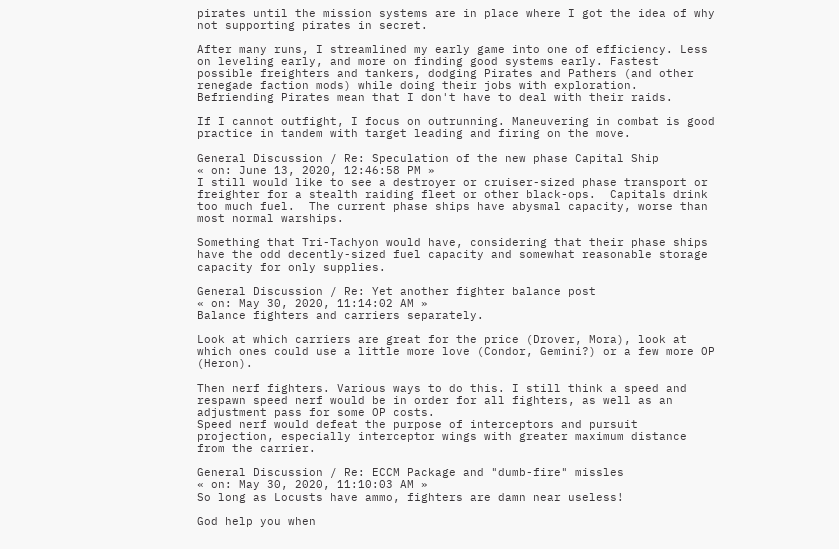pirates until the mission systems are in place where I got the idea of why not supporting pirates in secret.

After many runs, I streamlined my early game into one of efficiency. Less on leveling early, and more on finding good systems early. Fastest possible freighters and tankers, dodging Pirates and Pathers (and other renegade faction mods) while doing their jobs with exploration. Befriending Pirates mean that I don't have to deal with their raids.

If I cannot outfight, I focus on outrunning. Maneuvering in combat is good practice in tandem with target leading and firing on the move.

General Discussion / Re: Speculation of the new phase Capital Ship
« on: June 13, 2020, 12:46:58 PM »
I still would like to see a destroyer or cruiser-sized phase transport or freighter for a stealth raiding fleet or other black-ops.  Capitals drink too much fuel.  The current phase ships have abysmal capacity, worse than most normal warships.

Something that Tri-Tachyon would have, considering that their phase ships have the odd decently-sized fuel capacity and somewhat reasonable storage capacity for only supplies.

General Discussion / Re: Yet another fighter balance post
« on: May 30, 2020, 11:14:02 AM »
Balance fighters and carriers separately.

Look at which carriers are great for the price (Drover, Mora), look at which ones could use a little more love (Condor, Gemini?) or a few more OP (Heron).

Then nerf fighters. Various ways to do this. I still think a speed and respawn speed nerf would be in order for all fighters, as well as an adjustment pass for some OP costs.
Speed nerf would defeat the purpose of interceptors and pursuit projection, especially interceptor wings with greater maximum distance from the carrier.

General Discussion / Re: ECCM Package and "dumb-fire" missles
« on: May 30, 2020, 11:10:03 AM »
So long as Locusts have ammo, fighters are damn near useless!

God help you when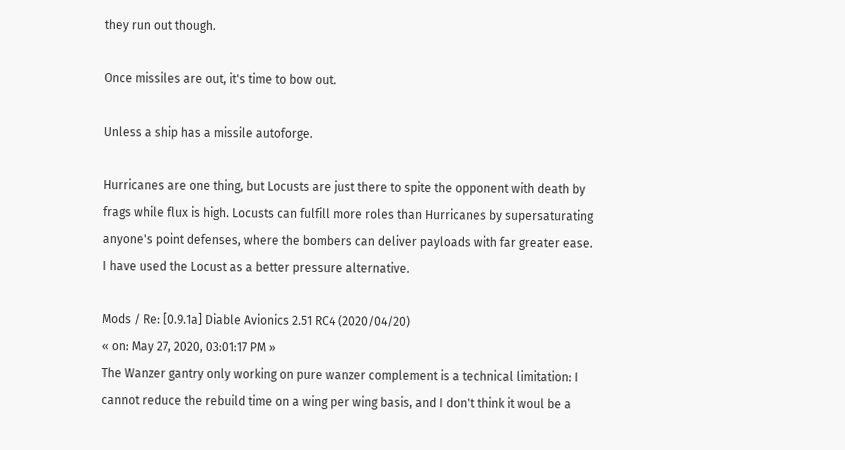they run out though.

Once missiles are out, it's time to bow out.

Unless a ship has a missile autoforge.

Hurricanes are one thing, but Locusts are just there to spite the opponent with death by frags while flux is high. Locusts can fulfill more roles than Hurricanes by supersaturating anyone's point defenses, where the bombers can deliver payloads with far greater ease. I have used the Locust as a better pressure alternative.

Mods / Re: [0.9.1a] Diable Avionics 2.51 RC4 (2020/04/20)
« on: May 27, 2020, 03:01:17 PM »
The Wanzer gantry only working on pure wanzer complement is a technical limitation: I cannot reduce the rebuild time on a wing per wing basis, and I don't think it woul be a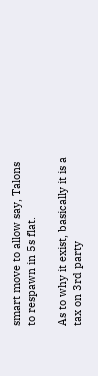smart move to allow say, Talons to respawn in 5s flat.

As to why it exist, basically it is a tax on 3rd party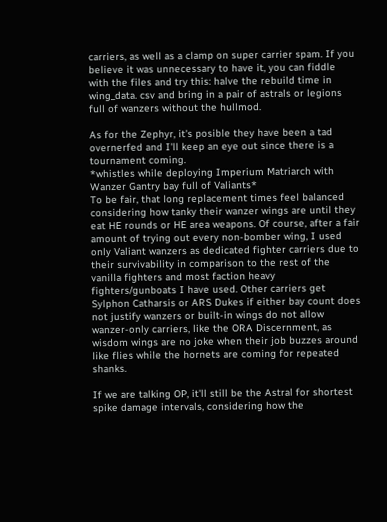carriers, as well as a clamp on super carrier spam. If you believe it was unnecessary to have it, you can fiddle with the files and try this: halve the rebuild time in wing_data. csv and bring in a pair of astrals or legions full of wanzers without the hullmod.

As for the Zephyr, it's posible they have been a tad overnerfed and I'll keep an eye out since there is a tournament coming.
*whistles while deploying Imperium Matriarch with Wanzer Gantry bay full of Valiants*
To be fair, that long replacement times feel balanced considering how tanky their wanzer wings are until they eat HE rounds or HE area weapons. Of course, after a fair amount of trying out every non-bomber wing, I used only Valiant wanzers as dedicated fighter carriers due to their survivability in comparison to the rest of the vanilla fighters and most faction heavy fighters/gunboats I have used. Other carriers get Sylphon Catharsis or ARS Dukes if either bay count does not justify wanzers or built-in wings do not allow wanzer-only carriers, like the ORA Discernment, as wisdom wings are no joke when their job buzzes around like flies while the hornets are coming for repeated shanks.

If we are talking OP, it'll still be the Astral for shortest spike damage intervals, considering how the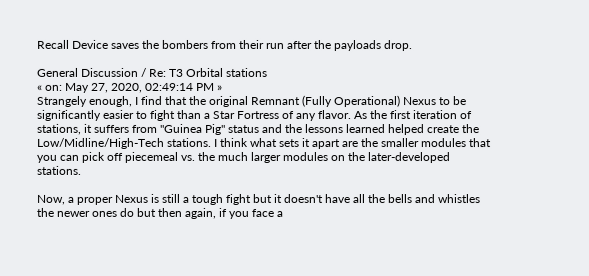Recall Device saves the bombers from their run after the payloads drop.

General Discussion / Re: T3 Orbital stations
« on: May 27, 2020, 02:49:14 PM »
Strangely enough, I find that the original Remnant (Fully Operational) Nexus to be significantly easier to fight than a Star Fortress of any flavor. As the first iteration of stations, it suffers from "Guinea Pig" status and the lessons learned helped create the Low/Midline/High-Tech stations. I think what sets it apart are the smaller modules that you can pick off piecemeal vs. the much larger modules on the later-developed stations.

Now, a proper Nexus is still a tough fight but it doesn't have all the bells and whistles the newer ones do but then again, if you face a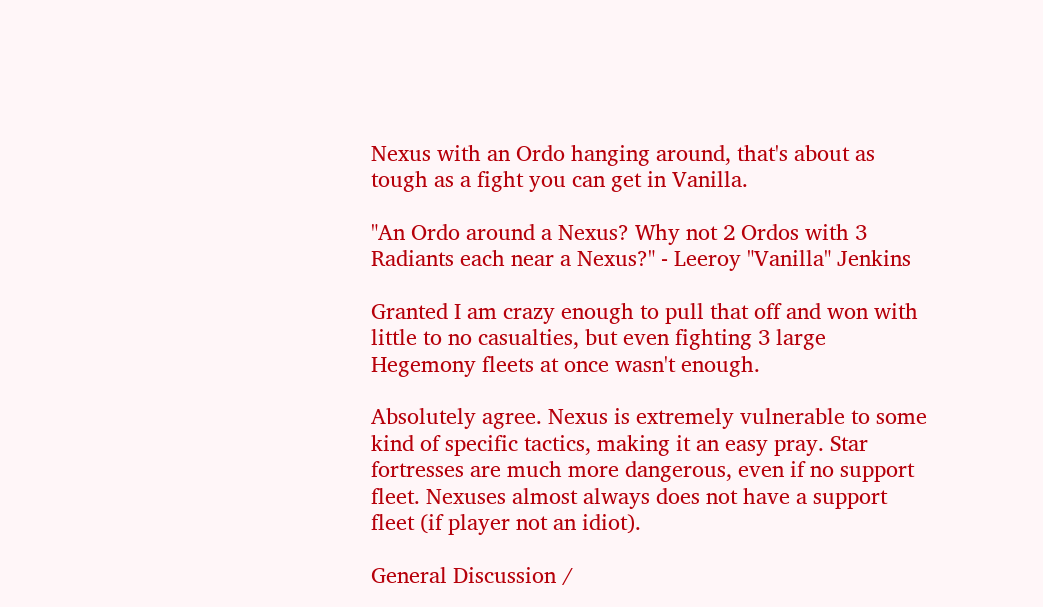Nexus with an Ordo hanging around, that's about as tough as a fight you can get in Vanilla.

"An Ordo around a Nexus? Why not 2 Ordos with 3 Radiants each near a Nexus?" - Leeroy "Vanilla" Jenkins

Granted I am crazy enough to pull that off and won with little to no casualties, but even fighting 3 large Hegemony fleets at once wasn't enough.

Absolutely agree. Nexus is extremely vulnerable to some kind of specific tactics, making it an easy pray. Star fortresses are much more dangerous, even if no support fleet. Nexuses almost always does not have a support fleet (if player not an idiot).

General Discussion /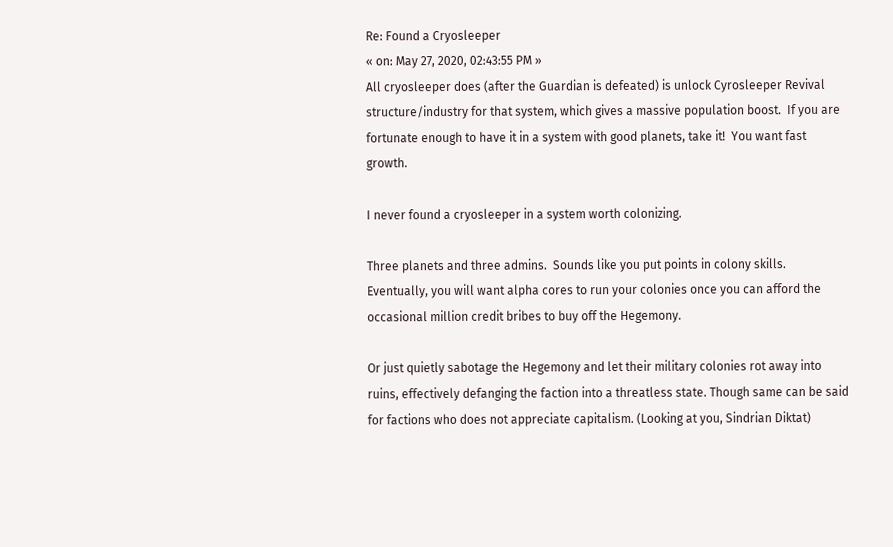Re: Found a Cryosleeper
« on: May 27, 2020, 02:43:55 PM »
All cryosleeper does (after the Guardian is defeated) is unlock Cyrosleeper Revival structure/industry for that system, which gives a massive population boost.  If you are fortunate enough to have it in a system with good planets, take it!  You want fast growth.

I never found a cryosleeper in a system worth colonizing.

Three planets and three admins.  Sounds like you put points in colony skills.  Eventually, you will want alpha cores to run your colonies once you can afford the occasional million credit bribes to buy off the Hegemony.

Or just quietly sabotage the Hegemony and let their military colonies rot away into ruins, effectively defanging the faction into a threatless state. Though same can be said for factions who does not appreciate capitalism. (Looking at you, Sindrian Diktat)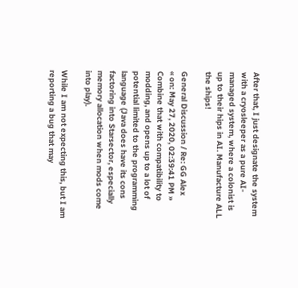After that, I just designate the system with a cryosleeper as a pure AI-managed system, where a colonist is up to their hips in AI. Manufacture ALL the ships!

General Discussion / Re: GG Alex
« on: May 27, 2020, 02:39:41 PM »
Combine that with compatibility to modding, and opens up to a lot of potential limited to the programming language (Java does have its cons factoring into Starsector, especially memory allocation when mods come into play).

While I am not expecting this, but I am reporting a bug that may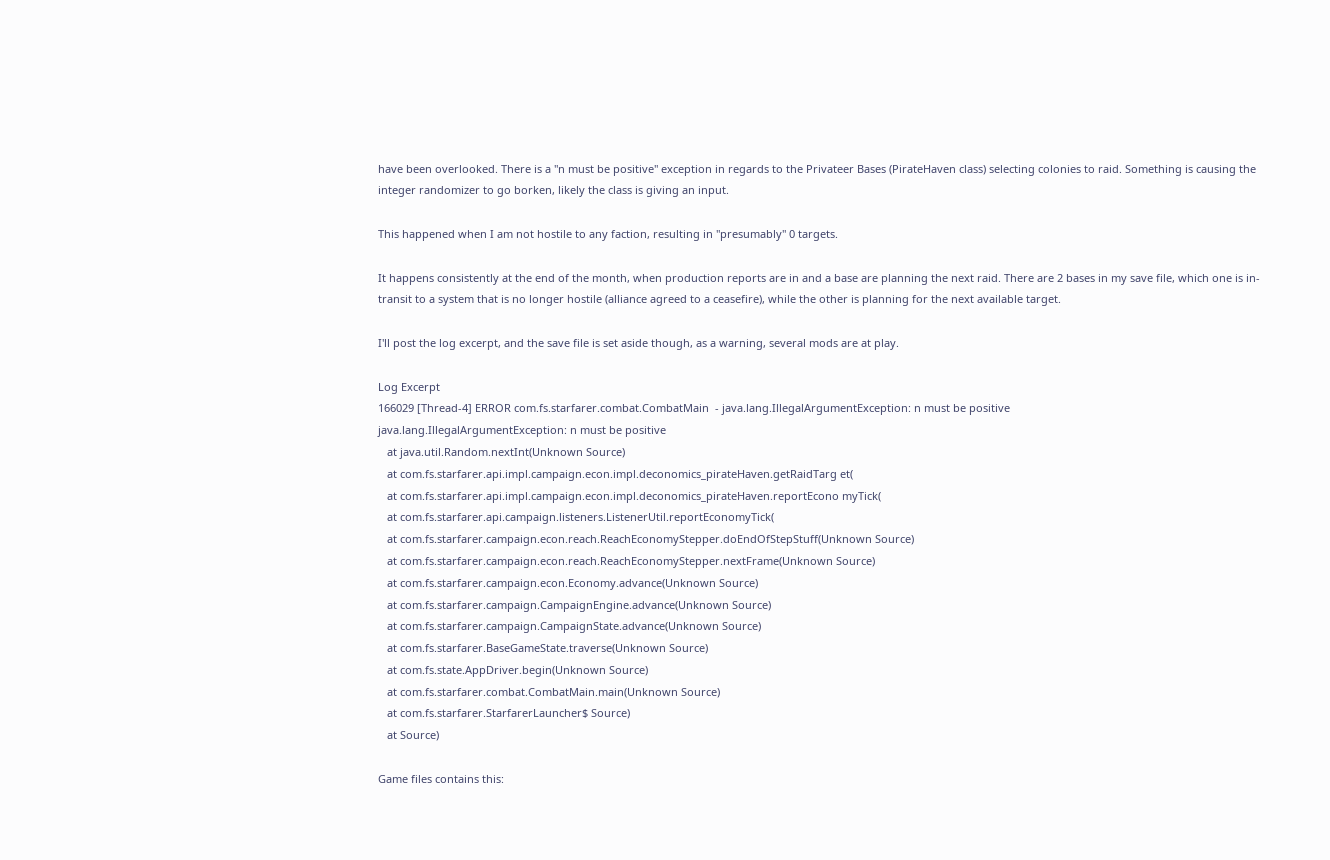have been overlooked. There is a "n must be positive" exception in regards to the Privateer Bases (PirateHaven class) selecting colonies to raid. Something is causing the integer randomizer to go borken, likely the class is giving an input.

This happened when I am not hostile to any faction, resulting in "presumably" 0 targets.

It happens consistently at the end of the month, when production reports are in and a base are planning the next raid. There are 2 bases in my save file, which one is in-transit to a system that is no longer hostile (alliance agreed to a ceasefire), while the other is planning for the next available target.

I'll post the log excerpt, and the save file is set aside though, as a warning, several mods are at play.

Log Excerpt
166029 [Thread-4] ERROR com.fs.starfarer.combat.CombatMain  - java.lang.IllegalArgumentException: n must be positive
java.lang.IllegalArgumentException: n must be positive
   at java.util.Random.nextInt(Unknown Source)
   at com.fs.starfarer.api.impl.campaign.econ.impl.deconomics_pirateHaven.getRaidTarg et(
   at com.fs.starfarer.api.impl.campaign.econ.impl.deconomics_pirateHaven.reportEcono myTick(
   at com.fs.starfarer.api.campaign.listeners.ListenerUtil.reportEconomyTick(
   at com.fs.starfarer.campaign.econ.reach.ReachEconomyStepper.doEndOfStepStuff(Unknown Source)
   at com.fs.starfarer.campaign.econ.reach.ReachEconomyStepper.nextFrame(Unknown Source)
   at com.fs.starfarer.campaign.econ.Economy.advance(Unknown Source)
   at com.fs.starfarer.campaign.CampaignEngine.advance(Unknown Source)
   at com.fs.starfarer.campaign.CampaignState.advance(Unknown Source)
   at com.fs.starfarer.BaseGameState.traverse(Unknown Source)
   at com.fs.state.AppDriver.begin(Unknown Source)
   at com.fs.starfarer.combat.CombatMain.main(Unknown Source)
   at com.fs.starfarer.StarfarerLauncher$ Source)
   at Source)

Game files contains this: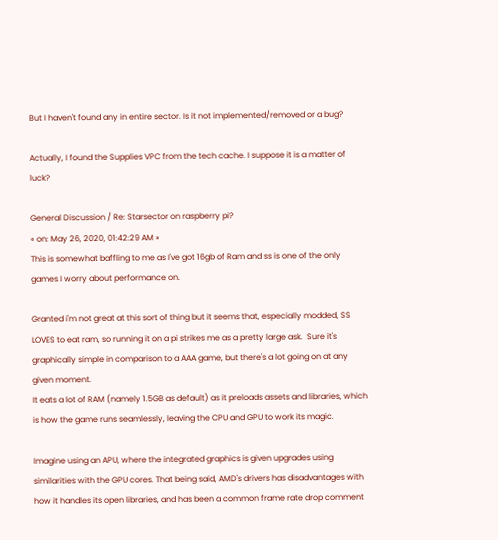But I haven't found any in entire sector. Is it not implemented/removed or a bug?

Actually, I found the Supplies VPC from the tech cache. I suppose it is a matter of luck?

General Discussion / Re: Starsector on raspberry pi?
« on: May 26, 2020, 01:42:29 AM »
This is somewhat baffling to me as I've got 16gb of Ram and ss is one of the only games I worry about performance on.

Granted i'm not great at this sort of thing but it seems that, especially modded, SS LOVES to eat ram, so running it on a pi strikes me as a pretty large ask.  Sure it's graphically simple in comparison to a AAA game, but there's a lot going on at any given moment.
It eats a lot of RAM (namely 1.5GB as default) as it preloads assets and libraries, which is how the game runs seamlessly, leaving the CPU and GPU to work its magic.

Imagine using an APU, where the integrated graphics is given upgrades using similarities with the GPU cores. That being said, AMD's drivers has disadvantages with how it handles its open libraries, and has been a common frame rate drop comment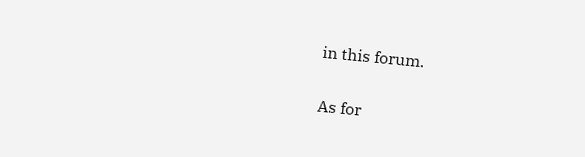in this forum.

As for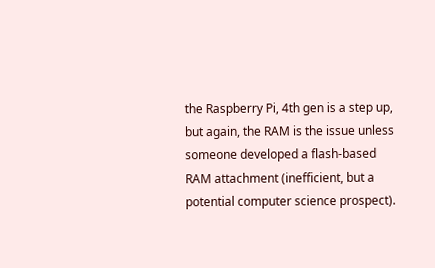the Raspberry Pi, 4th gen is a step up, but again, the RAM is the issue unless someone developed a flash-based RAM attachment (inefficient, but a potential computer science prospect).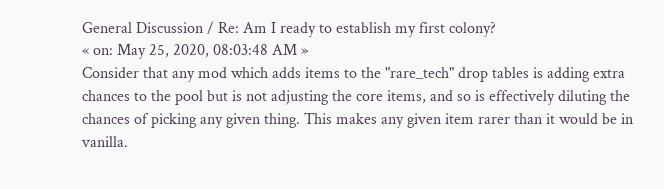General Discussion / Re: Am I ready to establish my first colony?
« on: May 25, 2020, 08:03:48 AM »
Consider that any mod which adds items to the "rare_tech" drop tables is adding extra chances to the pool but is not adjusting the core items, and so is effectively diluting the chances of picking any given thing. This makes any given item rarer than it would be in vanilla.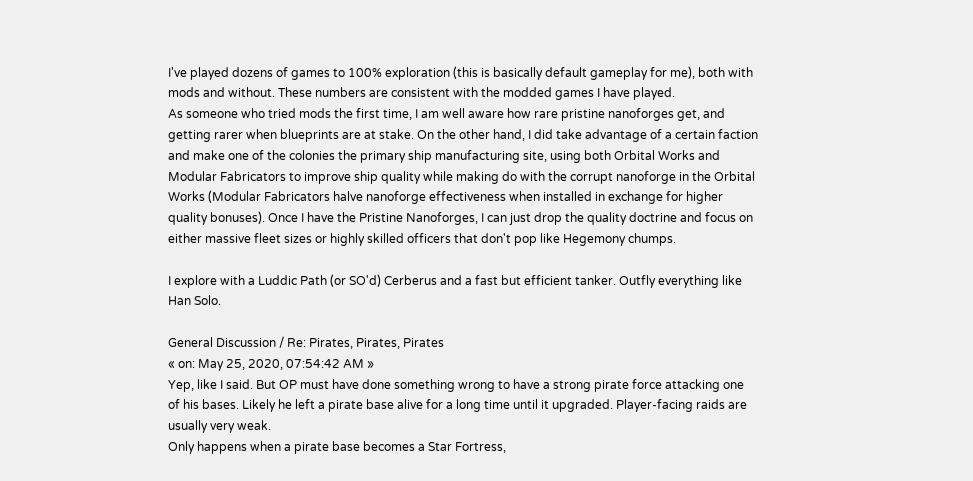I've played dozens of games to 100% exploration (this is basically default gameplay for me), both with mods and without. These numbers are consistent with the modded games I have played.
As someone who tried mods the first time, I am well aware how rare pristine nanoforges get, and getting rarer when blueprints are at stake. On the other hand, I did take advantage of a certain faction and make one of the colonies the primary ship manufacturing site, using both Orbital Works and Modular Fabricators to improve ship quality while making do with the corrupt nanoforge in the Orbital Works (Modular Fabricators halve nanoforge effectiveness when installed in exchange for higher quality bonuses). Once I have the Pristine Nanoforges, I can just drop the quality doctrine and focus on either massive fleet sizes or highly skilled officers that don't pop like Hegemony chumps.

I explore with a Luddic Path (or SO'd) Cerberus and a fast but efficient tanker. Outfly everything like Han Solo.

General Discussion / Re: Pirates, Pirates, Pirates
« on: May 25, 2020, 07:54:42 AM »
Yep, like I said. But OP must have done something wrong to have a strong pirate force attacking one of his bases. Likely he left a pirate base alive for a long time until it upgraded. Player-facing raids are usually very weak.
Only happens when a pirate base becomes a Star Fortress,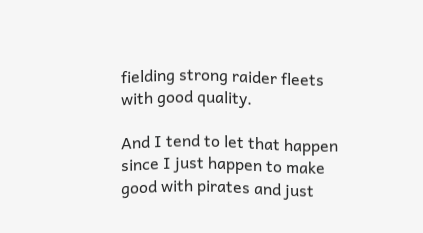fielding strong raider fleets with good quality.

And I tend to let that happen since I just happen to make good with pirates and just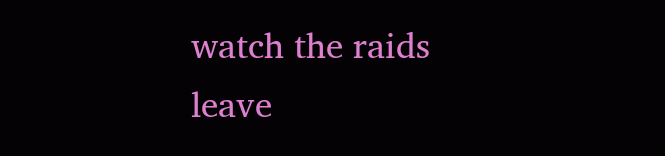watch the raids leave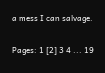a mess I can salvage.

Pages: 1 [2] 3 4 ... 19